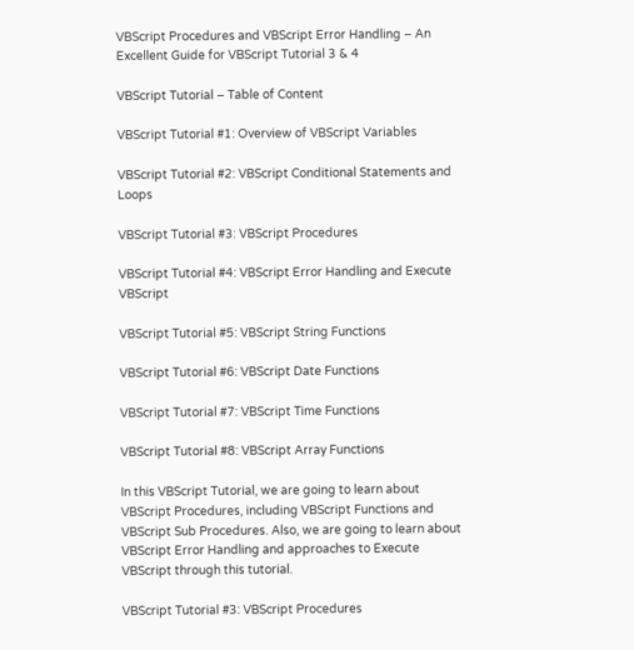VBScript Procedures and VBScript Error Handling – An Excellent Guide for VBScript Tutorial 3 & 4

VBScript Tutorial – Table of Content

VBScript Tutorial #1: Overview of VBScript Variables

VBScript Tutorial #2: VBScript Conditional Statements and Loops

VBScript Tutorial #3: VBScript Procedures

VBScript Tutorial #4: VBScript Error Handling and Execute VBScript

VBScript Tutorial #5: VBScript String Functions

VBScript Tutorial #6: VBScript Date Functions

VBScript Tutorial #7: VBScript Time Functions

VBScript Tutorial #8: VBScript Array Functions

In this VBScript Tutorial, we are going to learn about VBScript Procedures, including VBScript Functions and VBScript Sub Procedures. Also, we are going to learn about VBScript Error Handling and approaches to Execute VBScript through this tutorial.

VBScript Tutorial #3: VBScript Procedures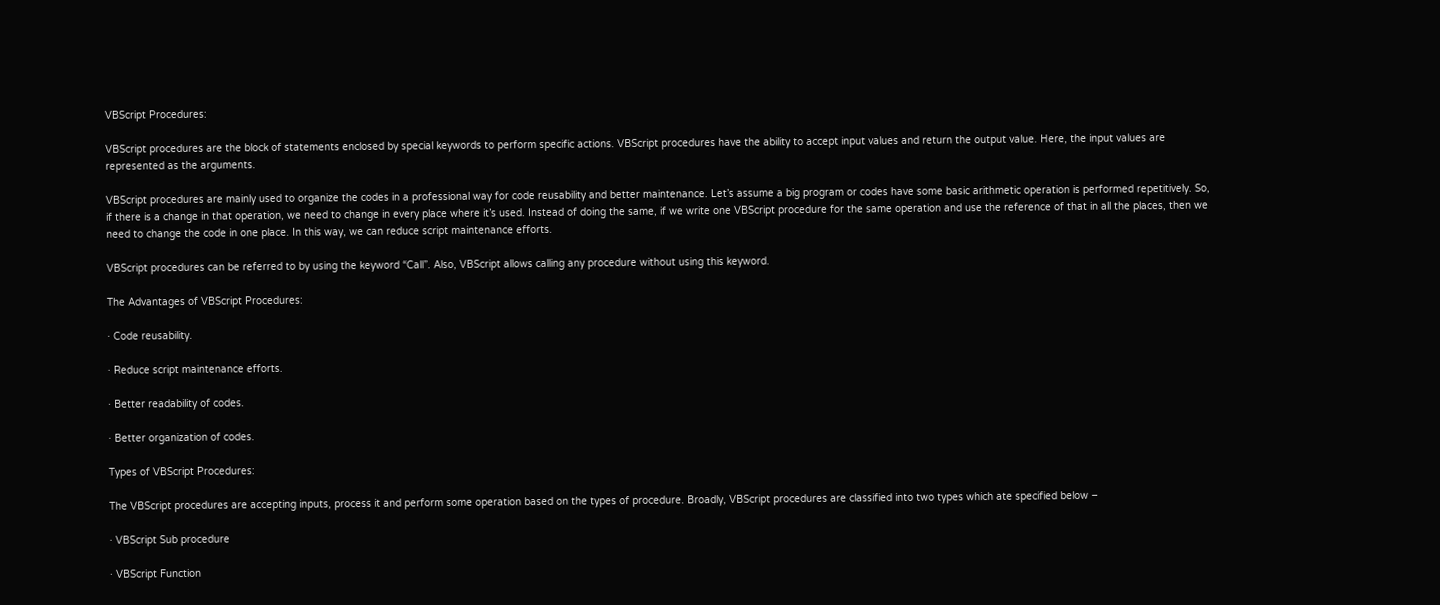VBScript Procedures:

VBScript procedures are the block of statements enclosed by special keywords to perform specific actions. VBScript procedures have the ability to accept input values and return the output value. Here, the input values are represented as the arguments.

VBScript procedures are mainly used to organize the codes in a professional way for code reusability and better maintenance. Let’s assume a big program or codes have some basic arithmetic operation is performed repetitively. So, if there is a change in that operation, we need to change in every place where it’s used. Instead of doing the same, if we write one VBScript procedure for the same operation and use the reference of that in all the places, then we need to change the code in one place. In this way, we can reduce script maintenance efforts.

VBScript procedures can be referred to by using the keyword “Call”. Also, VBScript allows calling any procedure without using this keyword.

The Advantages of VBScript Procedures:

· Code reusability.

· Reduce script maintenance efforts.

· Better readability of codes.

· Better organization of codes.

Types of VBScript Procedures:

The VBScript procedures are accepting inputs, process it and perform some operation based on the types of procedure. Broadly, VBScript procedures are classified into two types which ate specified below –

· VBScript Sub procedure

· VBScript Function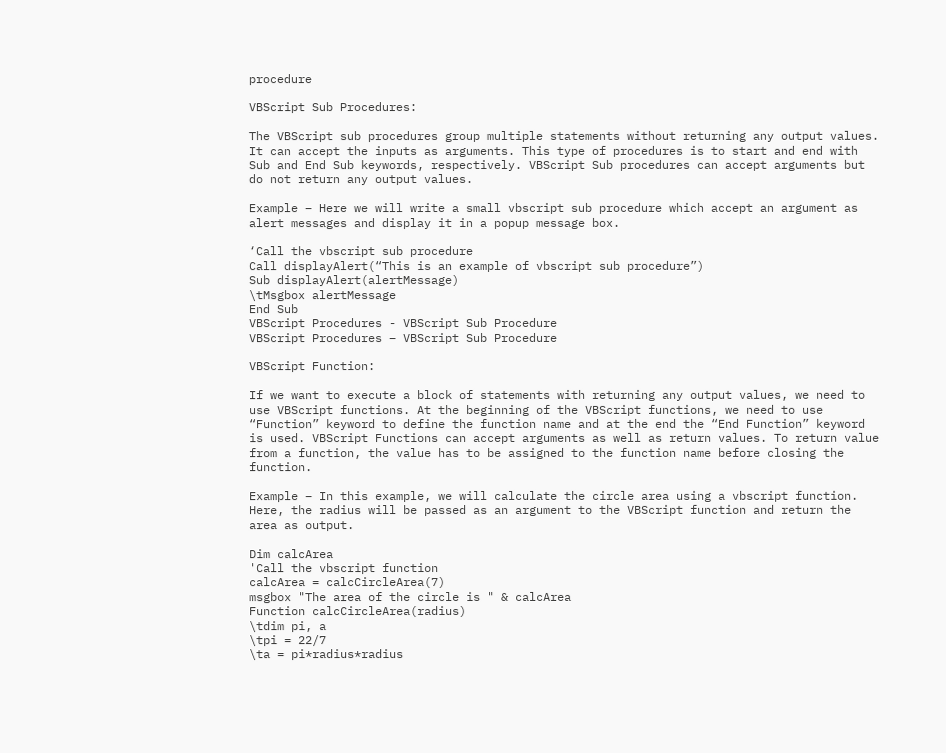procedure

VBScript Sub Procedures:

The VBScript sub procedures group multiple statements without returning any output values. It can accept the inputs as arguments. This type of procedures is to start and end with Sub and End Sub keywords, respectively. VBScript Sub procedures can accept arguments but do not return any output values.

Example – Here we will write a small vbscript sub procedure which accept an argument as alert messages and display it in a popup message box.

‘Call the vbscript sub procedure
Call displayAlert(“This is an example of vbscript sub procedure”)
Sub displayAlert(alertMessage)
\tMsgbox alertMessage
End Sub
VBScript Procedures - VBScript Sub Procedure
VBScript Procedures – VBScript Sub Procedure

VBScript Function:

If we want to execute a block of statements with returning any output values, we need to use VBScript functions. At the beginning of the VBScript functions, we need to use “Function” keyword to define the function name and at the end the “End Function” keyword is used. VBScript Functions can accept arguments as well as return values. To return value from a function, the value has to be assigned to the function name before closing the function.

Example – In this example, we will calculate the circle area using a vbscript function. Here, the radius will be passed as an argument to the VBScript function and return the area as output.

Dim calcArea
'Call the vbscript function
calcArea = calcCircleArea(7)
msgbox "The area of the circle is " & calcArea
Function calcCircleArea(radius)
\tdim pi, a
\tpi = 22/7
\ta = pi*radius*radius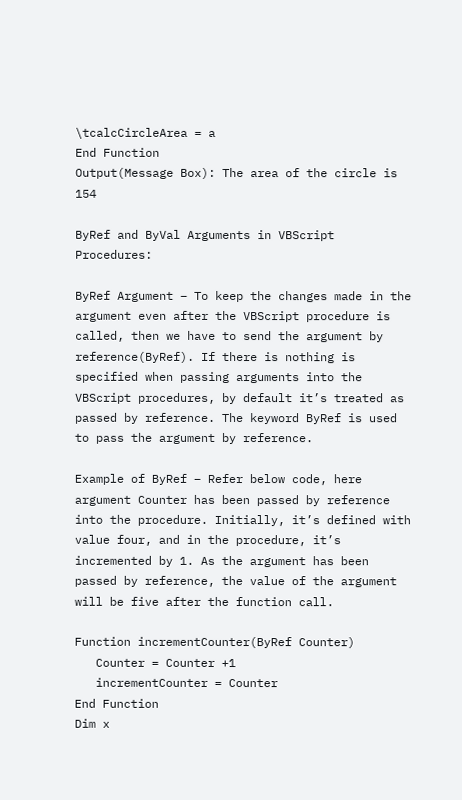\tcalcCircleArea = a
End Function
Output(Message Box): The area of the circle is 154

ByRef and ByVal Arguments in VBScript Procedures:

ByRef Argument – To keep the changes made in the argument even after the VBScript procedure is called, then we have to send the argument by reference(ByRef). If there is nothing is specified when passing arguments into the VBScript procedures, by default it’s treated as passed by reference. The keyword ByRef is used to pass the argument by reference.

Example of ByRef – Refer below code, here argument Counter has been passed by reference into the procedure. Initially, it’s defined with value four, and in the procedure, it’s incremented by 1. As the argument has been passed by reference, the value of the argument will be five after the function call.

Function incrementCounter(ByRef Counter)
   Counter = Counter +1
   incrementCounter = Counter
End Function
Dim x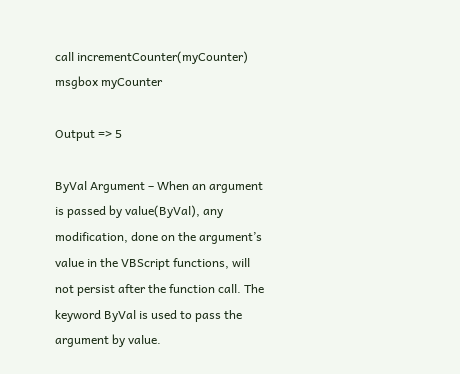call incrementCounter(myCounter)
msgbox myCounter

Output => 5

ByVal Argument – When an argument is passed by value(ByVal), any modification, done on the argument’s value in the VBScript functions, will not persist after the function call. The keyword ByVal is used to pass the argument by value.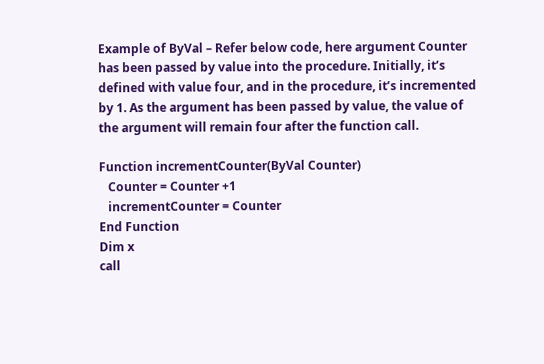Example of ByVal – Refer below code, here argument Counter has been passed by value into the procedure. Initially, it’s defined with value four, and in the procedure, it’s incremented by 1. As the argument has been passed by value, the value of the argument will remain four after the function call.

Function incrementCounter(ByVal Counter)
   Counter = Counter +1
   incrementCounter = Counter
End Function
Dim x
call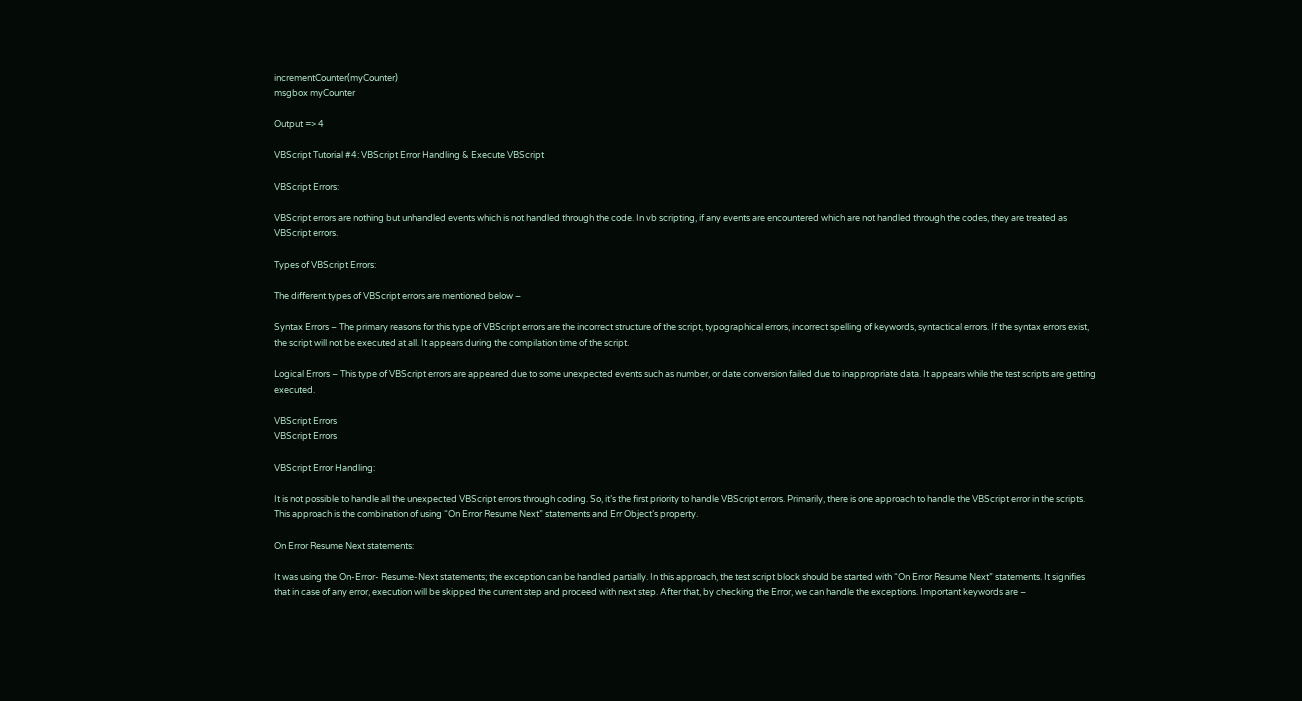incrementCounter(myCounter)
msgbox myCounter

Output => 4

VBScript Tutorial #4: VBScript Error Handling & Execute VBScript

VBScript Errors:

VBScript errors are nothing but unhandled events which is not handled through the code. In vb scripting, if any events are encountered which are not handled through the codes, they are treated as VBScript errors.

Types of VBScript Errors:

The different types of VBScript errors are mentioned below –

Syntax Errors – The primary reasons for this type of VBScript errors are the incorrect structure of the script, typographical errors, incorrect spelling of keywords, syntactical errors. If the syntax errors exist, the script will not be executed at all. It appears during the compilation time of the script.

Logical Errors – This type of VBScript errors are appeared due to some unexpected events such as number, or date conversion failed due to inappropriate data. It appears while the test scripts are getting executed.

VBScript Errors
VBScript Errors

VBScript Error Handling:

It is not possible to handle all the unexpected VBScript errors through coding. So, it’s the first priority to handle VBScript errors. Primarily, there is one approach to handle the VBScript error in the scripts. This approach is the combination of using “On Error Resume Next” statements and Err Object’s property.

On Error Resume Next statements:

It was using the On-Error- Resume-Next statements; the exception can be handled partially. In this approach, the test script block should be started with “On Error Resume Next” statements. It signifies that in case of any error, execution will be skipped the current step and proceed with next step. After that, by checking the Error, we can handle the exceptions. Important keywords are –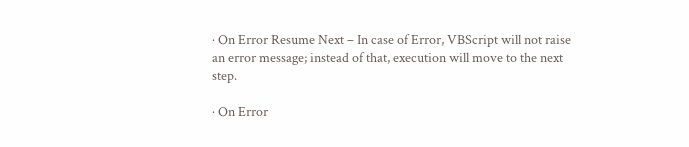· On Error Resume Next – In case of Error, VBScript will not raise an error message; instead of that, execution will move to the next step.

· On Error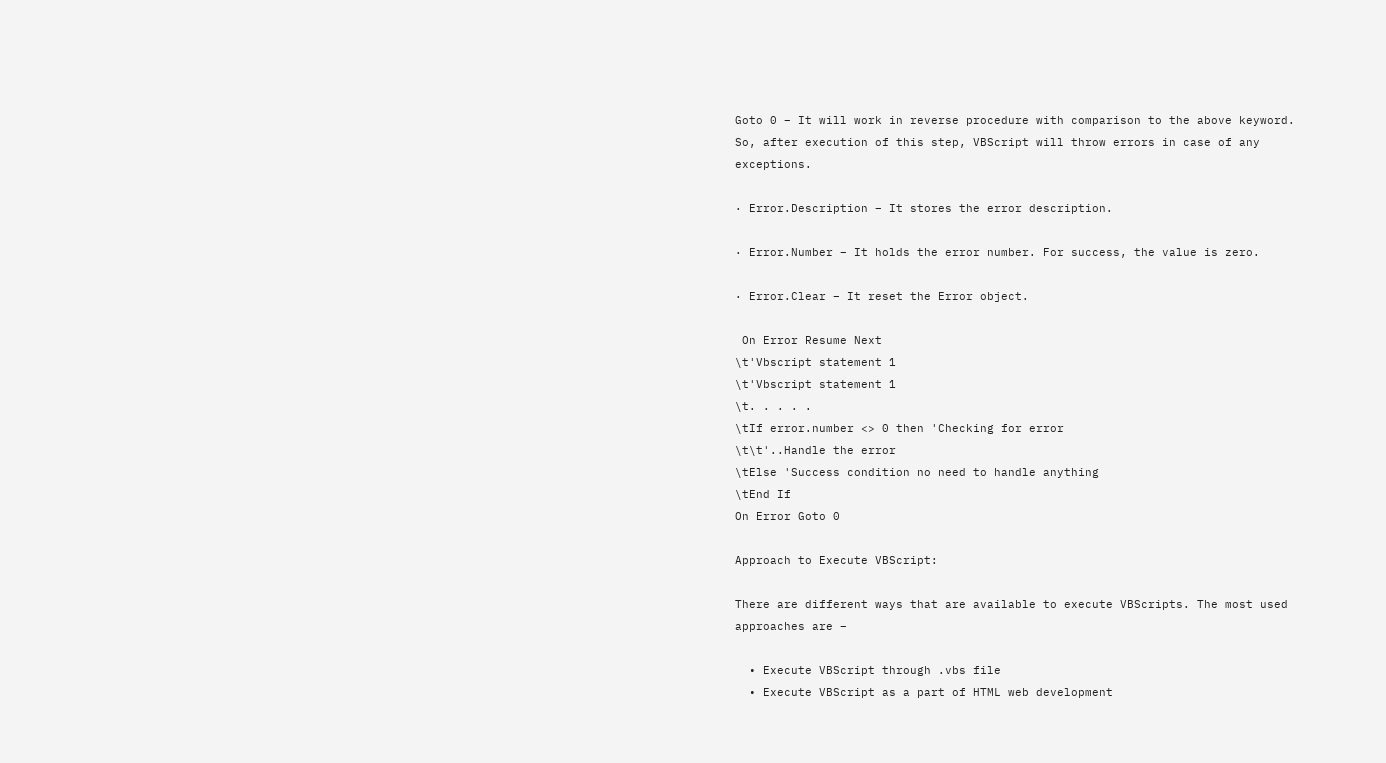Goto 0 – It will work in reverse procedure with comparison to the above keyword. So, after execution of this step, VBScript will throw errors in case of any exceptions.

· Error.Description – It stores the error description.

· Error.Number – It holds the error number. For success, the value is zero.

· Error.Clear – It reset the Error object.

 On Error Resume Next
\t'Vbscript statement 1
\t'Vbscript statement 1
\t. . . . .
\tIf error.number <> 0 then 'Checking for error
\t\t'..Handle the error
\tElse 'Success condition no need to handle anything
\tEnd If
On Error Goto 0

Approach to Execute VBScript:

There are different ways that are available to execute VBScripts. The most used approaches are –

  • Execute VBScript through .vbs file
  • Execute VBScript as a part of HTML web development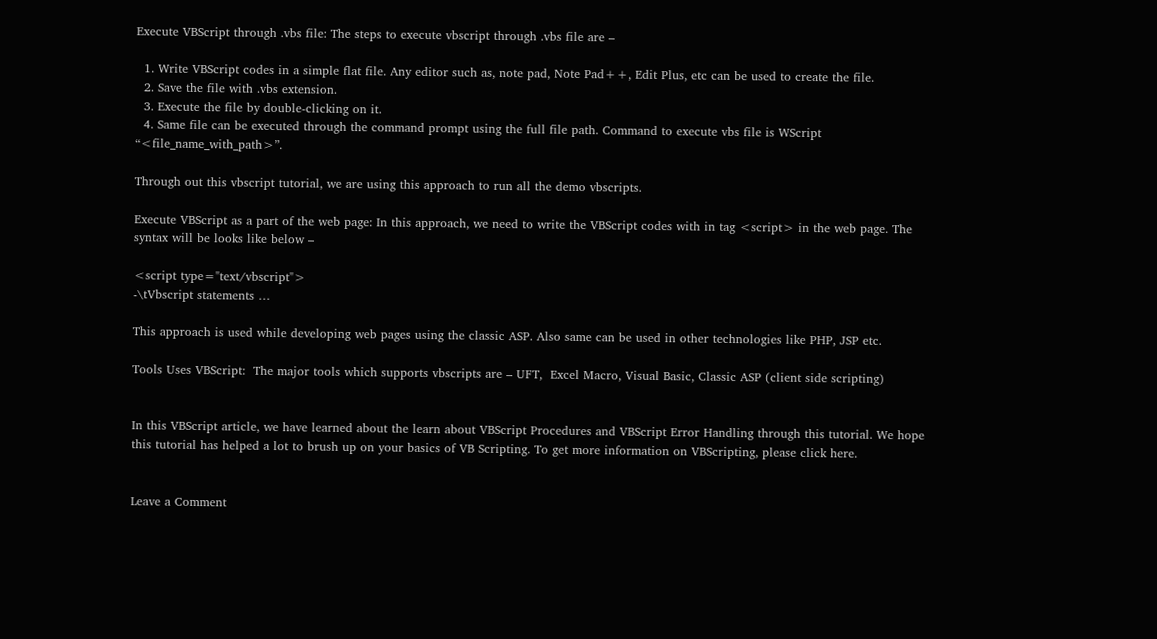Execute VBScript through .vbs file: The steps to execute vbscript through .vbs file are –

  1. Write VBScript codes in a simple flat file. Any editor such as, note pad, Note Pad++, Edit Plus, etc can be used to create the file.
  2. Save the file with .vbs extension.
  3. Execute the file by double-clicking on it.
  4. Same file can be executed through the command prompt using the full file path. Command to execute vbs file is WScript “<file_name_with_path>”.

Through out this vbscript tutorial, we are using this approach to run all the demo vbscripts.

Execute VBScript as a part of the web page: In this approach, we need to write the VBScript codes with in tag <script> in the web page. The syntax will be looks like below –

<script type="text/vbscript">
-\tVbscript statements …

This approach is used while developing web pages using the classic ASP. Also same can be used in other technologies like PHP, JSP etc.

Tools Uses VBScript:  The major tools which supports vbscripts are – UFT,  Excel Macro, Visual Basic, Classic ASP (client side scripting)


In this VBScript article, we have learned about the learn about VBScript Procedures and VBScript Error Handling through this tutorial. We hope this tutorial has helped a lot to brush up on your basics of VB Scripting. To get more information on VBScripting, please click here.


Leave a Comment